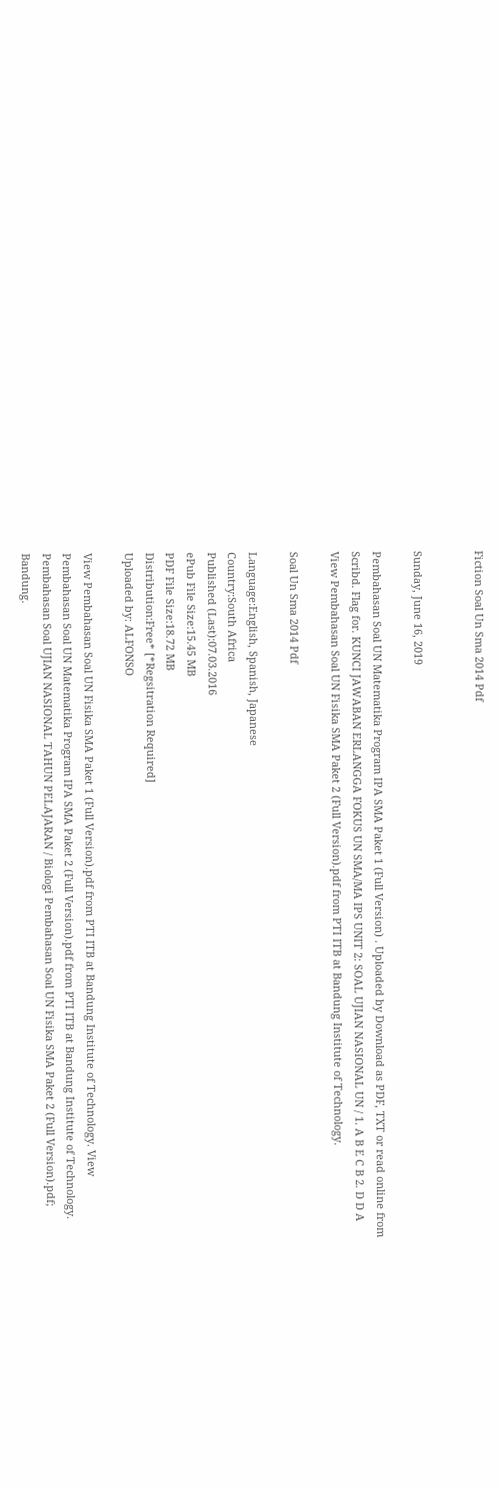Fiction Soal Un Sma 2014 Pdf


Sunday, June 16, 2019

Pembahasan Soal UN Matematika Program IPA SMA Paket 1 (Full Version) . Uploaded by Download as PDF, TXT or read online from Scribd. Flag for. KUNCI JAWABAN ERLANGGA FOKUS UN SMA/MA IPS UNIT 2: SOAL UJIAN NASIONAL UN / 1. A B E C B 2. D D A View Pembahasan Soal UN Fisika SMA Paket 2 (Full Version).pdf from PTI ITB at Bandung Institute of Technology.

Soal Un Sma 2014 Pdf

Language:English, Spanish, Japanese
Country:South Africa
Published (Last):07.03.2016
ePub File Size:15.45 MB
PDF File Size:18.72 MB
Distribution:Free* [*Regsitration Required]
Uploaded by: ALFONSO

View Pembahasan Soal UN Fisika SMA Paket 1 (Full Version).pdf from PTI ITB at Bandung Institute of Technology. View Pembahasan Soal UN Matematika Program IPA SMA Paket 2 (Full Version).pdf from PTI ITB at Bandung Institute of Technology. Pembahasan Soal UJIAN NASIONAL TAHUN PELAJARAN / Biologi Pembahasan Soal UN Fisika SMA Paket 2 (Full Version).pdf; Bandung.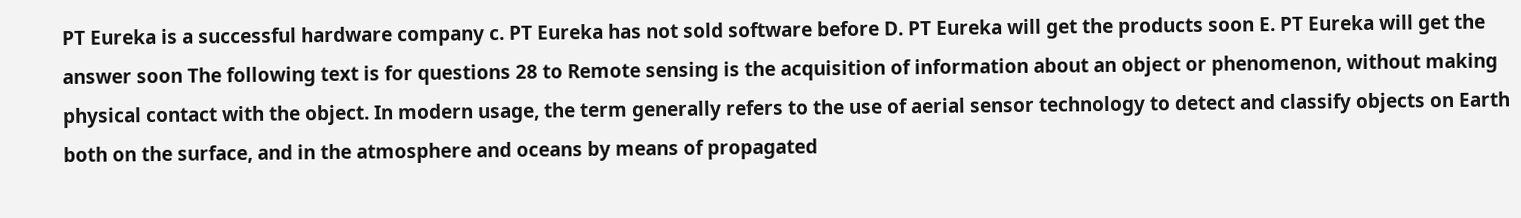PT Eureka is a successful hardware company c. PT Eureka has not sold software before D. PT Eureka will get the products soon E. PT Eureka will get the answer soon The following text is for questions 28 to Remote sensing is the acquisition of information about an object or phenomenon, without making physical contact with the object. In modern usage, the term generally refers to the use of aerial sensor technology to detect and classify objects on Earth both on the surface, and in the atmosphere and oceans by means of propagated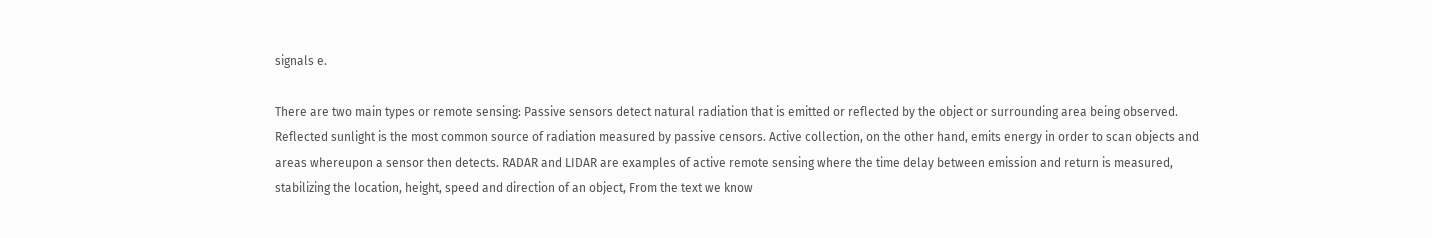signals e.

There are two main types or remote sensing: Passive sensors detect natural radiation that is emitted or reflected by the object or surrounding area being observed. Reflected sunlight is the most common source of radiation measured by passive censors. Active collection, on the other hand, emits energy in order to scan objects and areas whereupon a sensor then detects. RADAR and LIDAR are examples of active remote sensing where the time delay between emission and return is measured, stabilizing the location, height, speed and direction of an object, From the text we know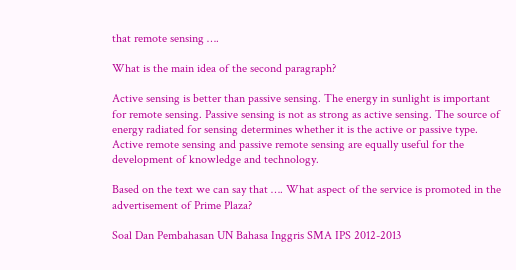that remote sensing ….

What is the main idea of the second paragraph?

Active sensing is better than passive sensing. The energy in sunlight is important for remote sensing. Passive sensing is not as strong as active sensing. The source of energy radiated for sensing determines whether it is the active or passive type. Active remote sensing and passive remote sensing are equally useful for the development of knowledge and technology.

Based on the text we can say that …. What aspect of the service is promoted in the advertisement of Prime Plaza?

Soal Dan Pembahasan UN Bahasa Inggris SMA IPS 2012-2013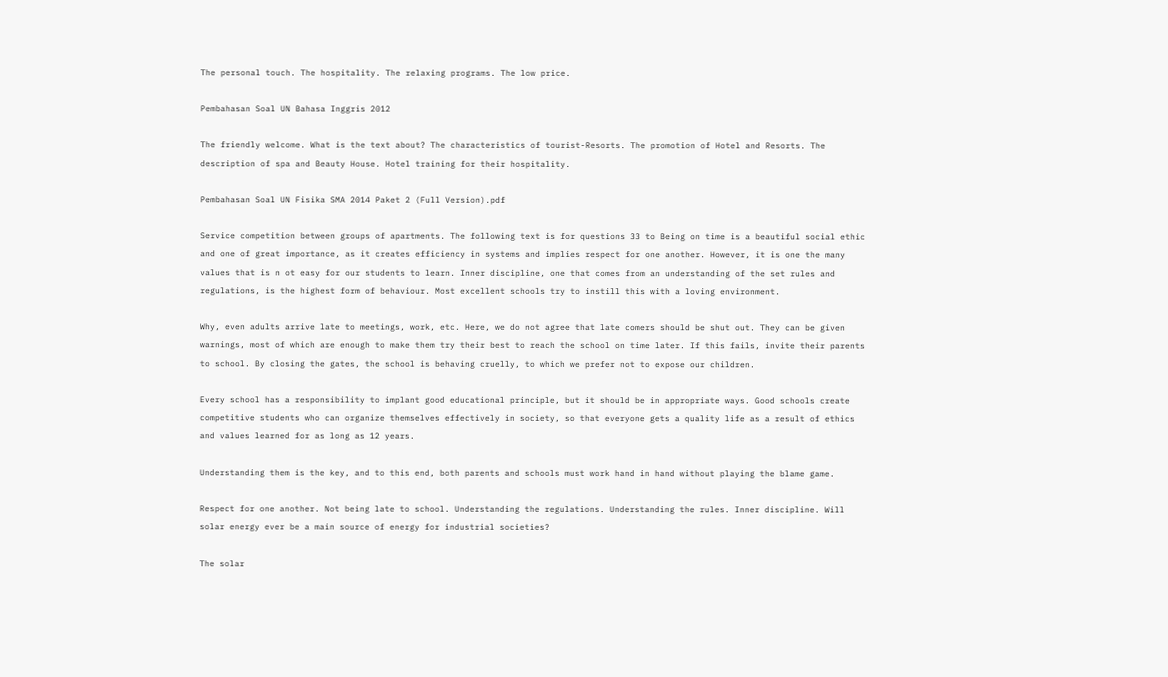The personal touch. The hospitality. The relaxing programs. The low price.

Pembahasan Soal UN Bahasa Inggris 2012

The friendly welcome. What is the text about? The characteristics of tourist-Resorts. The promotion of Hotel and Resorts. The description of spa and Beauty House. Hotel training for their hospitality.

Pembahasan Soal UN Fisika SMA 2014 Paket 2 (Full Version).pdf

Service competition between groups of apartments. The following text is for questions 33 to Being on time is a beautiful social ethic and one of great importance, as it creates efficiency in systems and implies respect for one another. However, it is one the many values that is n ot easy for our students to learn. Inner discipline, one that comes from an understanding of the set rules and regulations, is the highest form of behaviour. Most excellent schools try to instill this with a loving environment.

Why, even adults arrive late to meetings, work, etc. Here, we do not agree that late comers should be shut out. They can be given warnings, most of which are enough to make them try their best to reach the school on time later. If this fails, invite their parents to school. By closing the gates, the school is behaving cruelly, to which we prefer not to expose our children.

Every school has a responsibility to implant good educational principle, but it should be in appropriate ways. Good schools create competitive students who can organize themselves effectively in society, so that everyone gets a quality life as a result of ethics and values learned for as long as 12 years.

Understanding them is the key, and to this end, both parents and schools must work hand in hand without playing the blame game.

Respect for one another. Not being late to school. Understanding the regulations. Understanding the rules. Inner discipline. Will solar energy ever be a main source of energy for industrial societies?

The solar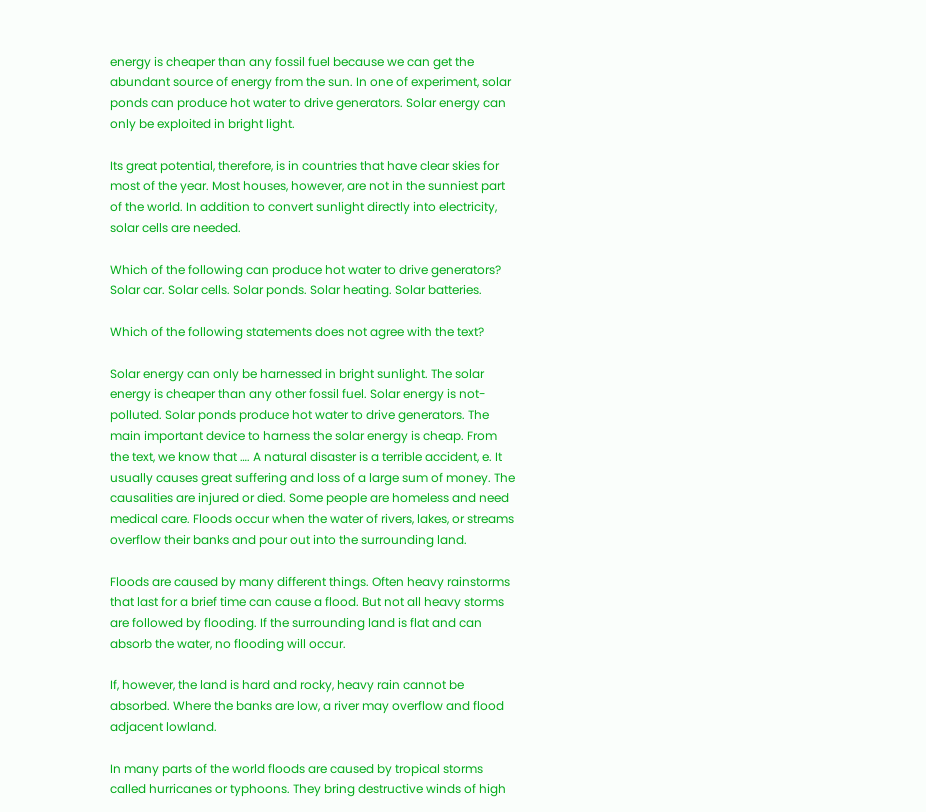energy is cheaper than any fossil fuel because we can get the abundant source of energy from the sun. In one of experiment, solar ponds can produce hot water to drive generators. Solar energy can only be exploited in bright light.

Its great potential, therefore, is in countries that have clear skies for most of the year. Most houses, however, are not in the sunniest part of the world. In addition to convert sunlight directly into electricity, solar cells are needed.

Which of the following can produce hot water to drive generators? Solar car. Solar cells. Solar ponds. Solar heating. Solar batteries.

Which of the following statements does not agree with the text?

Solar energy can only be harnessed in bright sunlight. The solar energy is cheaper than any other fossil fuel. Solar energy is not-polluted. Solar ponds produce hot water to drive generators. The main important device to harness the solar energy is cheap. From the text, we know that …. A natural disaster is a terrible accident, e. It usually causes great suffering and loss of a large sum of money. The causalities are injured or died. Some people are homeless and need medical care. Floods occur when the water of rivers, lakes, or streams overflow their banks and pour out into the surrounding land.

Floods are caused by many different things. Often heavy rainstorms that last for a brief time can cause a flood. But not all heavy storms are followed by flooding. If the surrounding land is flat and can absorb the water, no flooding will occur.

If, however, the land is hard and rocky, heavy rain cannot be absorbed. Where the banks are low, a river may overflow and flood adjacent lowland.

In many parts of the world floods are caused by tropical storms called hurricanes or typhoons. They bring destructive winds of high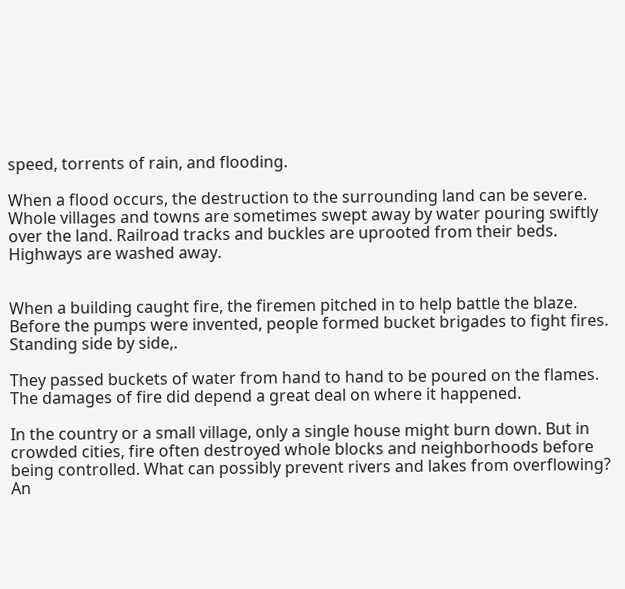speed, torrents of rain, and flooding.

When a flood occurs, the destruction to the surrounding land can be severe. Whole villages and towns are sometimes swept away by water pouring swiftly over the land. Railroad tracks and buckles are uprooted from their beds. Highways are washed away.


When a building caught fire, the firemen pitched in to help battle the blaze. Before the pumps were invented, people formed bucket brigades to fight fires. Standing side by side,.

They passed buckets of water from hand to hand to be poured on the flames. The damages of fire did depend a great deal on where it happened.

In the country or a small village, only a single house might burn down. But in crowded cities, fire often destroyed whole blocks and neighborhoods before being controlled. What can possibly prevent rivers and lakes from overflowing? An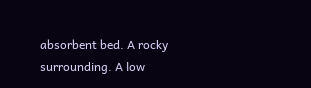absorbent bed. A rocky surrounding. A low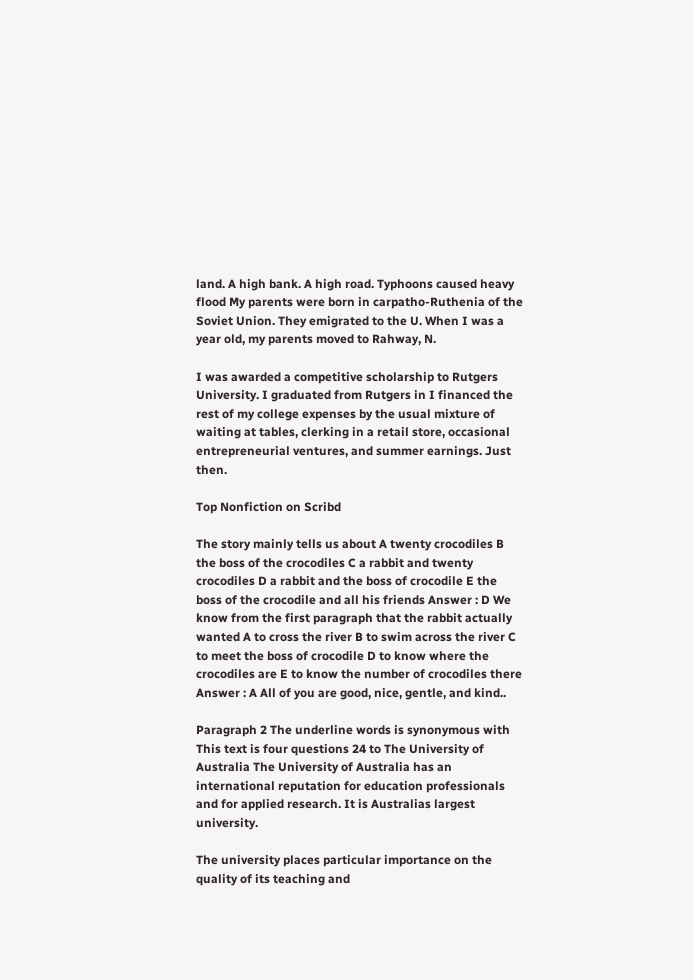land. A high bank. A high road. Typhoons caused heavy flood My parents were born in carpatho-Ruthenia of the Soviet Union. They emigrated to the U. When I was a year old, my parents moved to Rahway, N.

I was awarded a competitive scholarship to Rutgers University. I graduated from Rutgers in I financed the rest of my college expenses by the usual mixture of waiting at tables, clerking in a retail store, occasional entrepreneurial ventures, and summer earnings. Just then.

Top Nonfiction on Scribd

The story mainly tells us about A twenty crocodiles B the boss of the crocodiles C a rabbit and twenty crocodiles D a rabbit and the boss of crocodile E the boss of the crocodile and all his friends Answer : D We know from the first paragraph that the rabbit actually wanted A to cross the river B to swim across the river C to meet the boss of crocodile D to know where the crocodiles are E to know the number of crocodiles there Answer : A All of you are good, nice, gentle, and kind..

Paragraph 2 The underline words is synonymous with This text is four questions 24 to The University of Australia The University of Australia has an international reputation for education professionals and for applied research. It is Australias largest university.

The university places particular importance on the quality of its teaching and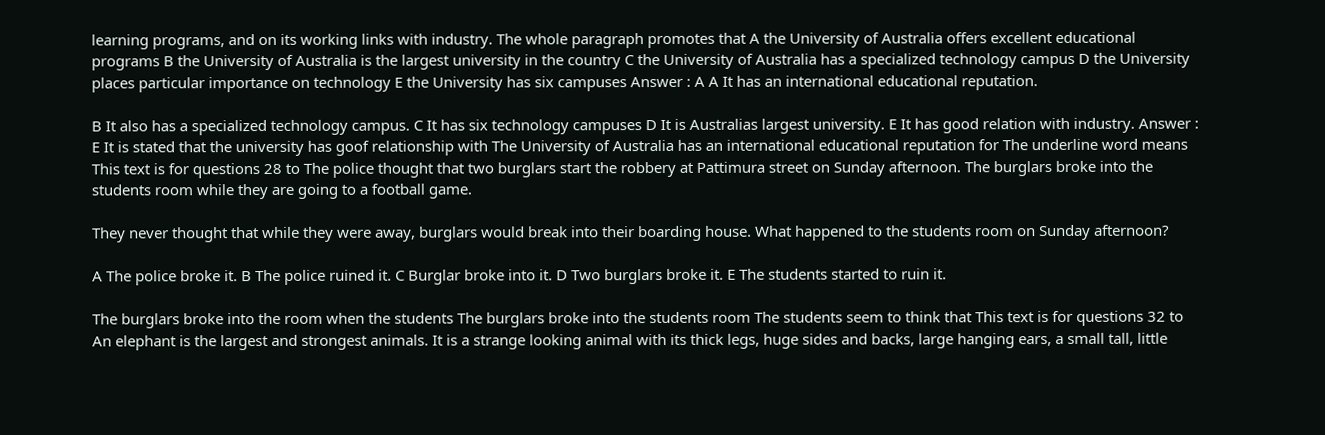learning programs, and on its working links with industry. The whole paragraph promotes that A the University of Australia offers excellent educational programs B the University of Australia is the largest university in the country C the University of Australia has a specialized technology campus D the University places particular importance on technology E the University has six campuses Answer : A A It has an international educational reputation.

B It also has a specialized technology campus. C It has six technology campuses D It is Australias largest university. E It has good relation with industry. Answer : E It is stated that the university has goof relationship with The University of Australia has an international educational reputation for The underline word means This text is for questions 28 to The police thought that two burglars start the robbery at Pattimura street on Sunday afternoon. The burglars broke into the students room while they are going to a football game.

They never thought that while they were away, burglars would break into their boarding house. What happened to the students room on Sunday afternoon?

A The police broke it. B The police ruined it. C Burglar broke into it. D Two burglars broke it. E The students started to ruin it.

The burglars broke into the room when the students The burglars broke into the students room The students seem to think that This text is for questions 32 to An elephant is the largest and strongest animals. It is a strange looking animal with its thick legs, huge sides and backs, large hanging ears, a small tall, little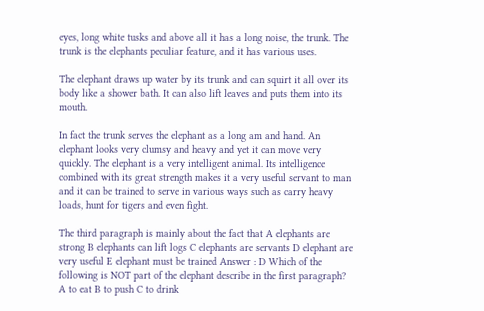eyes, long white tusks and above all it has a long noise, the trunk. The trunk is the elephants peculiar feature, and it has various uses.

The elephant draws up water by its trunk and can squirt it all over its body like a shower bath. It can also lift leaves and puts them into its mouth.

In fact the trunk serves the elephant as a long am and hand. An elephant looks very clumsy and heavy and yet it can move very quickly. The elephant is a very intelligent animal. Its intelligence combined with its great strength makes it a very useful servant to man and it can be trained to serve in various ways such as carry heavy loads, hunt for tigers and even fight.

The third paragraph is mainly about the fact that A elephants are strong B elephants can lift logs C elephants are servants D elephant are very useful E elephant must be trained Answer : D Which of the following is NOT part of the elephant describe in the first paragraph? A to eat B to push C to drink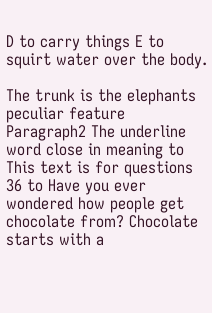D to carry things E to squirt water over the body.

The trunk is the elephants peculiar feature Paragraph2 The underline word close in meaning to This text is for questions 36 to Have you ever wondered how people get chocolate from? Chocolate starts with a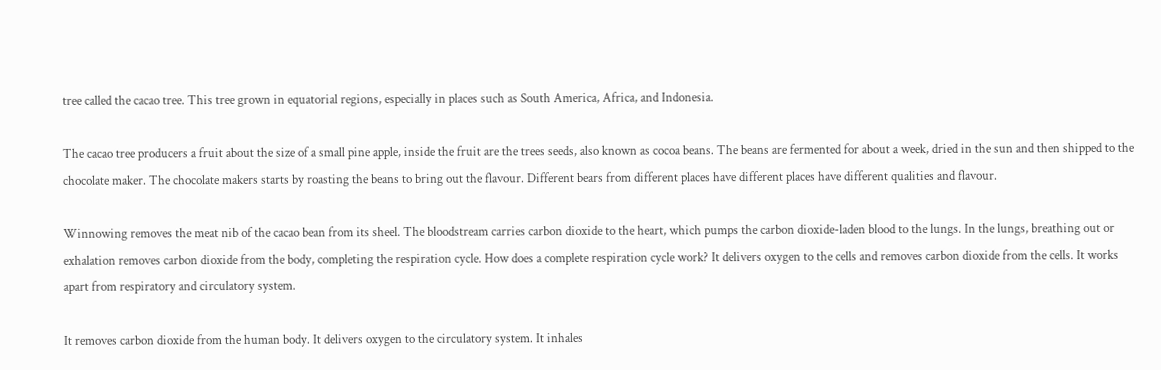tree called the cacao tree. This tree grown in equatorial regions, especially in places such as South America, Africa, and Indonesia.

The cacao tree producers a fruit about the size of a small pine apple, inside the fruit are the trees seeds, also known as cocoa beans. The beans are fermented for about a week, dried in the sun and then shipped to the chocolate maker. The chocolate makers starts by roasting the beans to bring out the flavour. Different bears from different places have different places have different qualities and flavour.

Winnowing removes the meat nib of the cacao bean from its sheel. The bloodstream carries carbon dioxide to the heart, which pumps the carbon dioxide-laden blood to the lungs. In the lungs, breathing out or exhalation removes carbon dioxide from the body, completing the respiration cycle. How does a complete respiration cycle work? It delivers oxygen to the cells and removes carbon dioxide from the cells. It works apart from respiratory and circulatory system.

It removes carbon dioxide from the human body. It delivers oxygen to the circulatory system. It inhales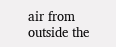air from outside the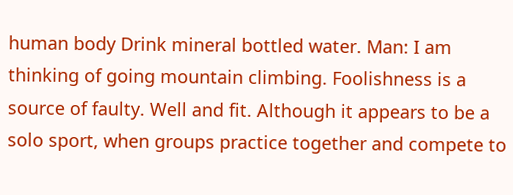human body Drink mineral bottled water. Man: I am thinking of going mountain climbing. Foolishness is a source of faulty. Well and fit. Although it appears to be a solo sport, when groups practice together and compete to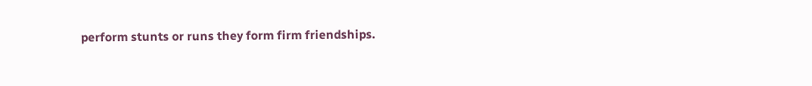perform stunts or runs they form firm friendships.